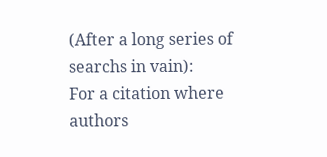(After a long series of searchs in vain):
For a citation where authors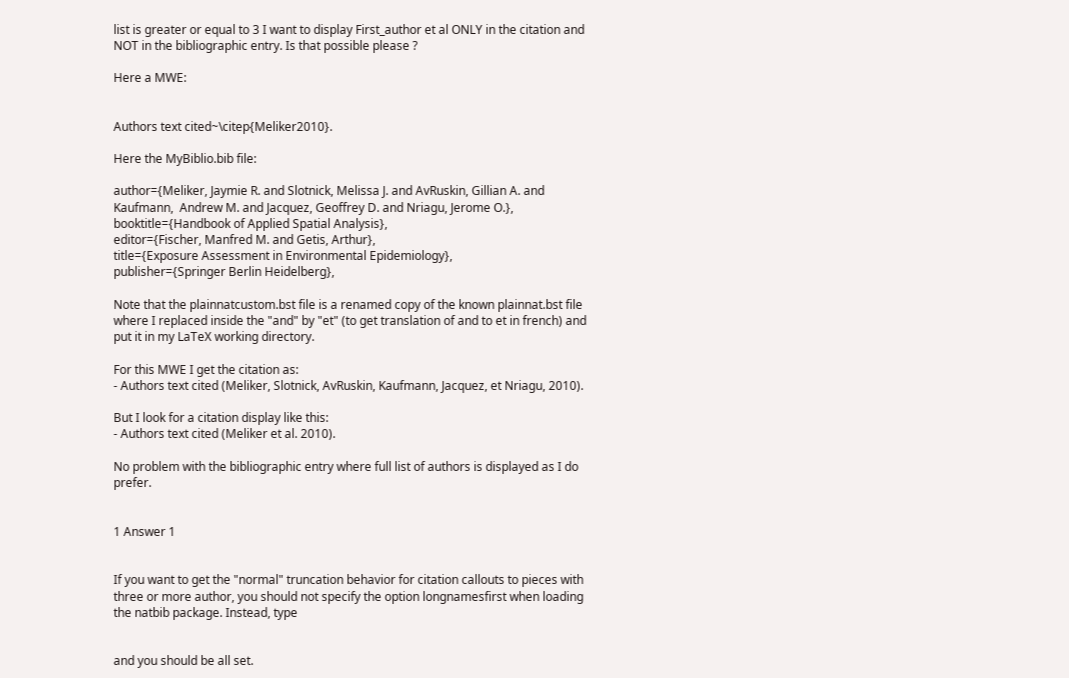list is greater or equal to 3 I want to display First_author et al ONLY in the citation and NOT in the bibliographic entry. Is that possible please ?

Here a MWE:


Authors text cited~\citep{Meliker2010}.

Here the MyBiblio.bib file:

author={Meliker, Jaymie R. and Slotnick, Melissa J. and AvRuskin, Gillian A. and Kaufmann,  Andrew M. and Jacquez, Geoffrey D. and Nriagu, Jerome O.},
booktitle={Handbook of Applied Spatial Analysis},
editor={Fischer, Manfred M. and Getis, Arthur},
title={Exposure Assessment in Environmental Epidemiology},
publisher={Springer Berlin Heidelberg},

Note that the plainnatcustom.bst file is a renamed copy of the known plainnat.bst file where I replaced inside the "and" by "et" (to get translation of and to et in french) and put it in my LaTeX working directory.

For this MWE I get the citation as:
- Authors text cited (Meliker, Slotnick, AvRuskin, Kaufmann, Jacquez, et Nriagu, 2010).

But I look for a citation display like this:
- Authors text cited (Meliker et al. 2010).

No problem with the bibliographic entry where full list of authors is displayed as I do prefer.


1 Answer 1


If you want to get the "normal" truncation behavior for citation callouts to pieces with three or more author, you should not specify the option longnamesfirst when loading the natbib package. Instead, type


and you should be all set.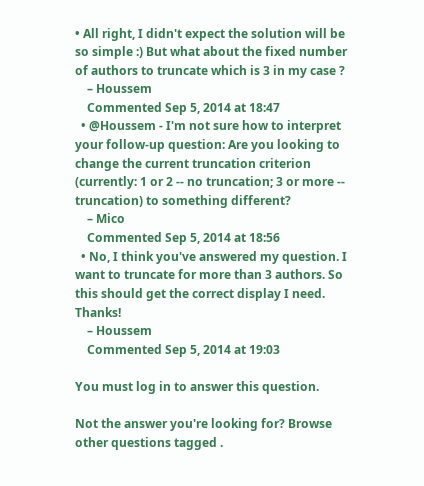• All right, I didn't expect the solution will be so simple :) But what about the fixed number of authors to truncate which is 3 in my case ?
    – Houssem
    Commented Sep 5, 2014 at 18:47
  • @Houssem - I'm not sure how to interpret your follow-up question: Are you looking to change the current truncation criterion (currently: 1 or 2 -- no truncation; 3 or more -- truncation) to something different?
    – Mico
    Commented Sep 5, 2014 at 18:56
  • No, I think you've answered my question. I want to truncate for more than 3 authors. So this should get the correct display I need. Thanks!
    – Houssem
    Commented Sep 5, 2014 at 19:03

You must log in to answer this question.

Not the answer you're looking for? Browse other questions tagged .